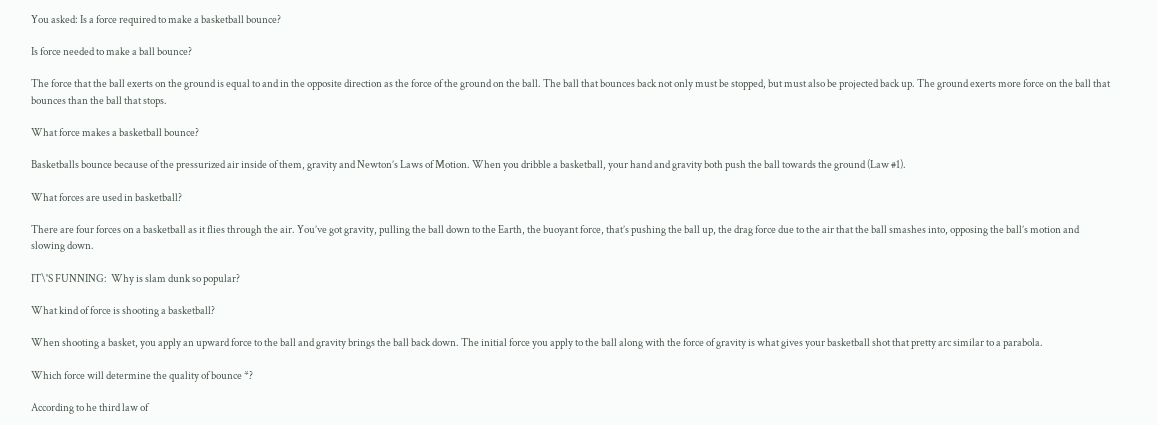You asked: Is a force required to make a basketball bounce?

Is force needed to make a ball bounce?

The force that the ball exerts on the ground is equal to and in the opposite direction as the force of the ground on the ball. The ball that bounces back not only must be stopped, but must also be projected back up. The ground exerts more force on the ball that bounces than the ball that stops.

What force makes a basketball bounce?

Basketballs bounce because of the pressurized air inside of them, gravity and Newton’s Laws of Motion. When you dribble a basketball, your hand and gravity both push the ball towards the ground (Law #1).

What forces are used in basketball?

There are four forces on a basketball as it flies through the air. You’ve got gravity, pulling the ball down to the Earth, the buoyant force, that’s pushing the ball up, the drag force due to the air that the ball smashes into, opposing the ball’s motion and slowing down.

IT\'S FUNNING:  Why is slam dunk so popular?

What kind of force is shooting a basketball?

When shooting a basket, you apply an upward force to the ball and gravity brings the ball back down. The initial force you apply to the ball along with the force of gravity is what gives your basketball shot that pretty arc similar to a parabola.

Which force will determine the quality of bounce *?

According to he third law of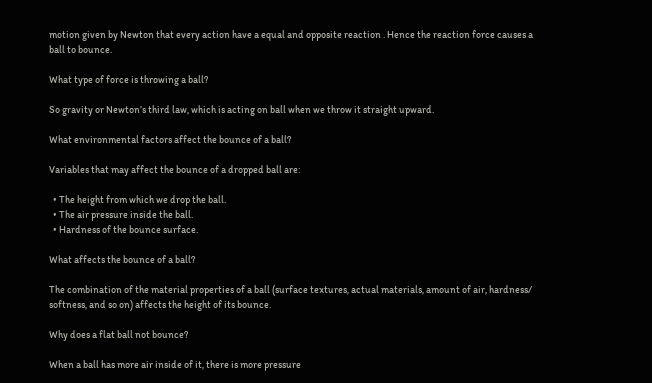motion given by Newton that every action have a equal and opposite reaction . Hence the reaction force causes a ball to bounce.

What type of force is throwing a ball?

So gravity or Newton’s third law, which is acting on ball when we throw it straight upward.

What environmental factors affect the bounce of a ball?

Variables that may affect the bounce of a dropped ball are:

  • The height from which we drop the ball.
  • The air pressure inside the ball.
  • Hardness of the bounce surface.

What affects the bounce of a ball?

The combination of the material properties of a ball (surface textures, actual materials, amount of air, hardness/ softness, and so on) affects the height of its bounce.

Why does a flat ball not bounce?

When a ball has more air inside of it, there is more pressure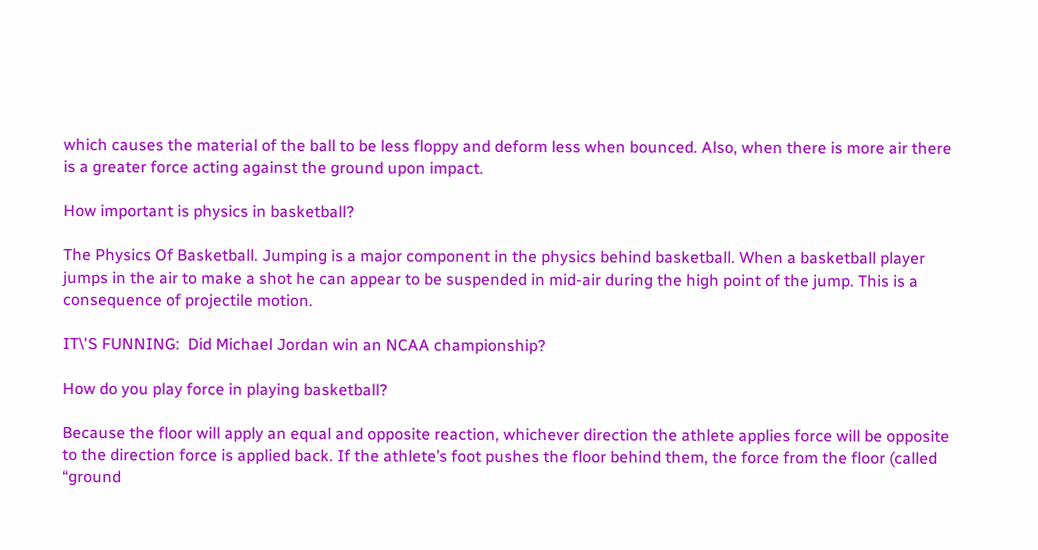which causes the material of the ball to be less floppy and deform less when bounced. Also, when there is more air there is a greater force acting against the ground upon impact.

How important is physics in basketball?

The Physics Of Basketball. Jumping is a major component in the physics behind basketball. When a basketball player jumps in the air to make a shot he can appear to be suspended in mid-air during the high point of the jump. This is a consequence of projectile motion.

IT\'S FUNNING:  Did Michael Jordan win an NCAA championship?

How do you play force in playing basketball?

Because the floor will apply an equal and opposite reaction, whichever direction the athlete applies force will be opposite to the direction force is applied back. If the athlete’s foot pushes the floor behind them, the force from the floor (called “ground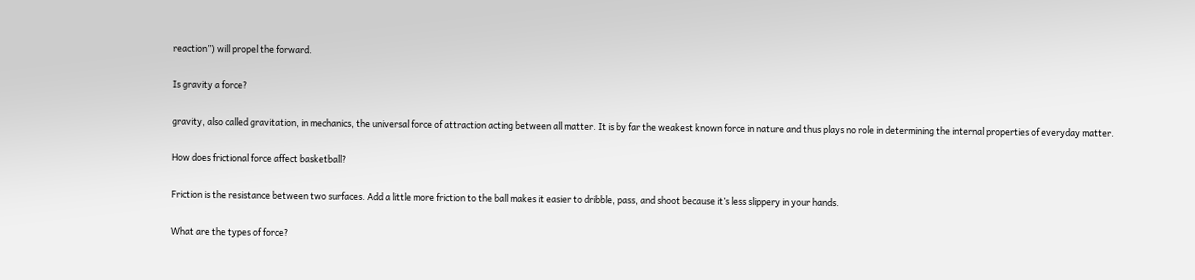reaction”) will propel the forward.

Is gravity a force?

gravity, also called gravitation, in mechanics, the universal force of attraction acting between all matter. It is by far the weakest known force in nature and thus plays no role in determining the internal properties of everyday matter.

How does frictional force affect basketball?

Friction is the resistance between two surfaces. Add a little more friction to the ball makes it easier to dribble, pass, and shoot because it’s less slippery in your hands.

What are the types of force?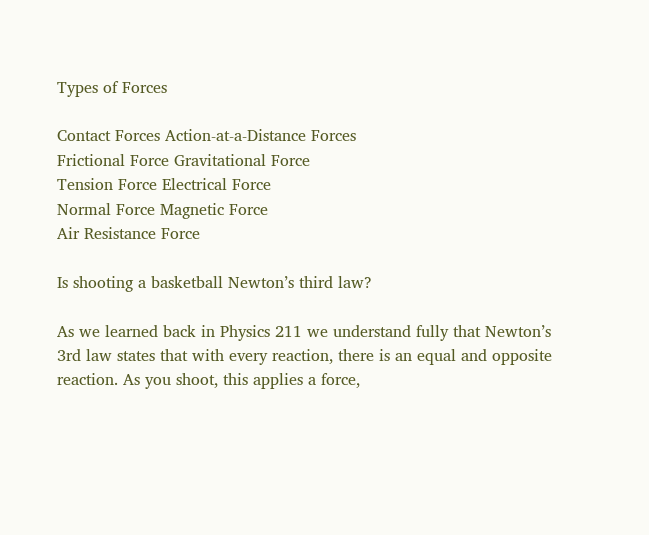Types of Forces

Contact Forces Action-at-a-Distance Forces
Frictional Force Gravitational Force
Tension Force Electrical Force
Normal Force Magnetic Force
Air Resistance Force

Is shooting a basketball Newton’s third law?

As we learned back in Physics 211 we understand fully that Newton’s 3rd law states that with every reaction, there is an equal and opposite reaction. As you shoot, this applies a force,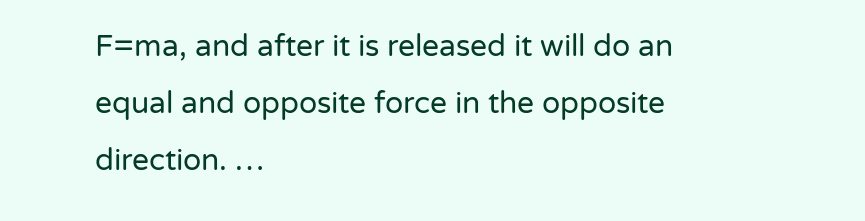F=ma, and after it is released it will do an equal and opposite force in the opposite direction. …